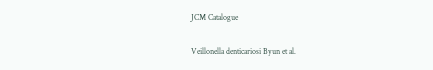JCM Catalogue

Veillonella denticariosi Byun et al.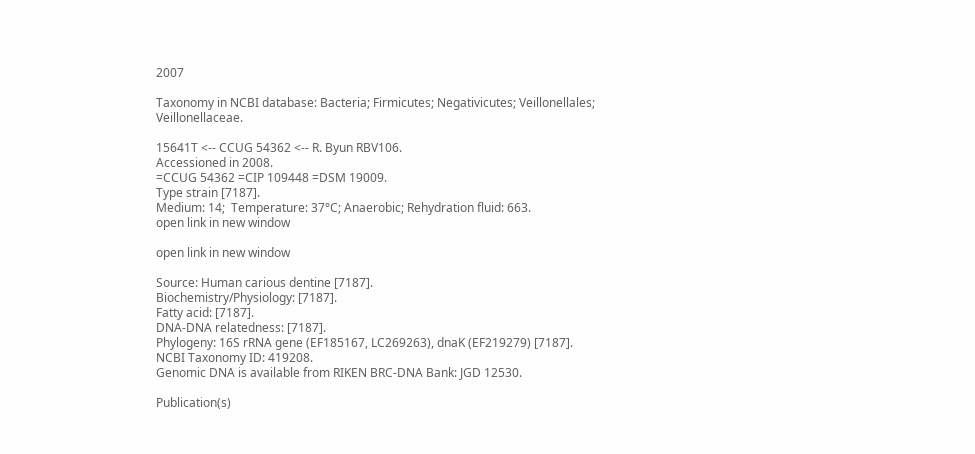2007

Taxonomy in NCBI database: Bacteria; Firmicutes; Negativicutes; Veillonellales; Veillonellaceae.

15641T <-- CCUG 54362 <-- R. Byun RBV106.
Accessioned in 2008.
=CCUG 54362 =CIP 109448 =DSM 19009.
Type strain [7187].
Medium: 14;  Temperature: 37°C; Anaerobic; Rehydration fluid: 663.
open link in new window

open link in new window

Source: Human carious dentine [7187].
Biochemistry/Physiology: [7187].
Fatty acid: [7187].
DNA-DNA relatedness: [7187].
Phylogeny: 16S rRNA gene (EF185167, LC269263), dnaK (EF219279) [7187].
NCBI Taxonomy ID: 419208.
Genomic DNA is available from RIKEN BRC-DNA Bank: JGD 12530.

Publication(s)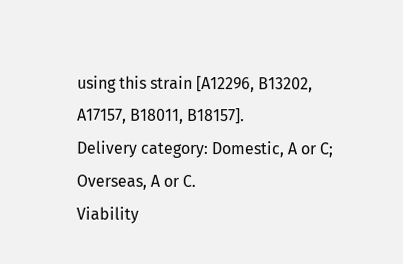using this strain [A12296, B13202, A17157, B18011, B18157].
Delivery category: Domestic, A or C; Overseas, A or C.
Viability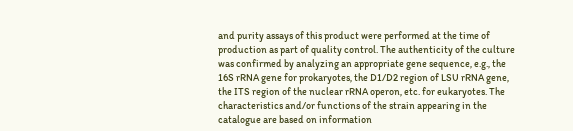and purity assays of this product were performed at the time of production as part of quality control. The authenticity of the culture was confirmed by analyzing an appropriate gene sequence, e.g., the 16S rRNA gene for prokaryotes, the D1/D2 region of LSU rRNA gene, the ITS region of the nuclear rRNA operon, etc. for eukaryotes. The characteristics and/or functions of the strain appearing in the catalogue are based on information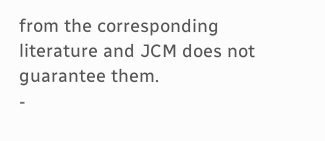from the corresponding literature and JCM does not guarantee them.
-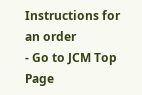Instructions for an order
- Go to JCM Top Page